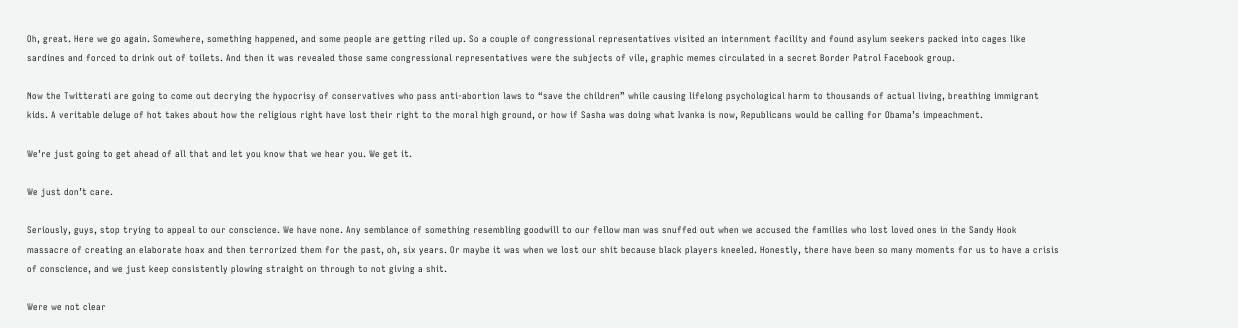Oh, great. Here we go again. Somewhere, something happened, and some people are getting riled up. So a couple of congressional representatives visited an internment facility and found asylum seekers packed into cages like sardines and forced to drink out of toilets. And then it was revealed those same congressional representatives were the subjects of vile, graphic memes circulated in a secret Border Patrol Facebook group.

Now the Twitterati are going to come out decrying the hypocrisy of conservatives who pass anti-abortion laws to “save the children” while causing lifelong psychological harm to thousands of actual living, breathing immigrant kids. A veritable deluge of hot takes about how the religious right have lost their right to the moral high ground, or how if Sasha was doing what Ivanka is now, Republicans would be calling for Obama’s impeachment.

We’re just going to get ahead of all that and let you know that we hear you. We get it.

We just don’t care.

Seriously, guys, stop trying to appeal to our conscience. We have none. Any semblance of something resembling goodwill to our fellow man was snuffed out when we accused the families who lost loved ones in the Sandy Hook massacre of creating an elaborate hoax and then terrorized them for the past, oh, six years. Or maybe it was when we lost our shit because black players kneeled. Honestly, there have been so many moments for us to have a crisis of conscience, and we just keep consistently plowing straight on through to not giving a shit.

Were we not clear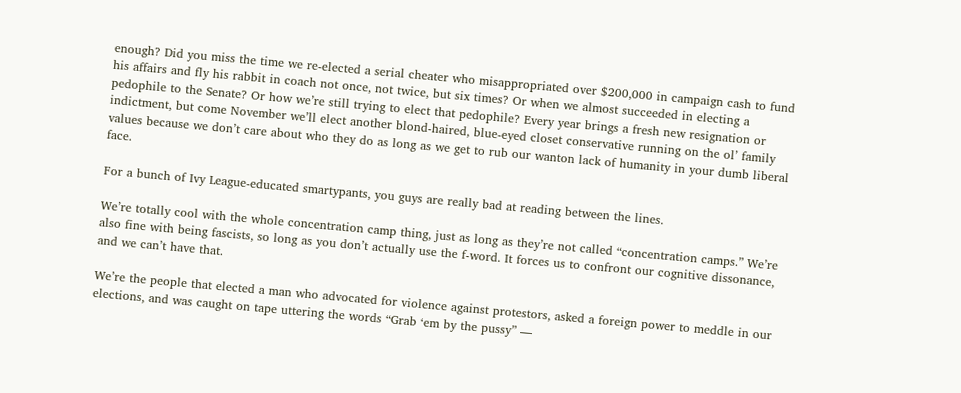enough? Did you miss the time we re-elected a serial cheater who misappropriated over $200,000 in campaign cash to fund his affairs and fly his rabbit in coach not once, not twice, but six times? Or when we almost succeeded in electing a pedophile to the Senate? Or how we’re still trying to elect that pedophile? Every year brings a fresh new resignation or indictment, but come November we’ll elect another blond-haired, blue-eyed closet conservative running on the ol’ family values because we don’t care about who they do as long as we get to rub our wanton lack of humanity in your dumb liberal face.

For a bunch of Ivy League-educated smartypants, you guys are really bad at reading between the lines.

We’re totally cool with the whole concentration camp thing, just as long as they’re not called “concentration camps.” We’re also fine with being fascists, so long as you don’t actually use the f-word. It forces us to confront our cognitive dissonance, and we can’t have that.

We’re the people that elected a man who advocated for violence against protestors, asked a foreign power to meddle in our elections, and was caught on tape uttering the words “Grab ‘em by the pussy” —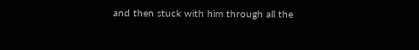and then stuck with him through all the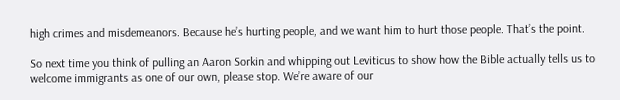high crimes and misdemeanors. Because he’s hurting people, and we want him to hurt those people. That’s the point.

So next time you think of pulling an Aaron Sorkin and whipping out Leviticus to show how the Bible actually tells us to welcome immigrants as one of our own, please stop. We’re aware of our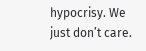hypocrisy. We just don’t care.